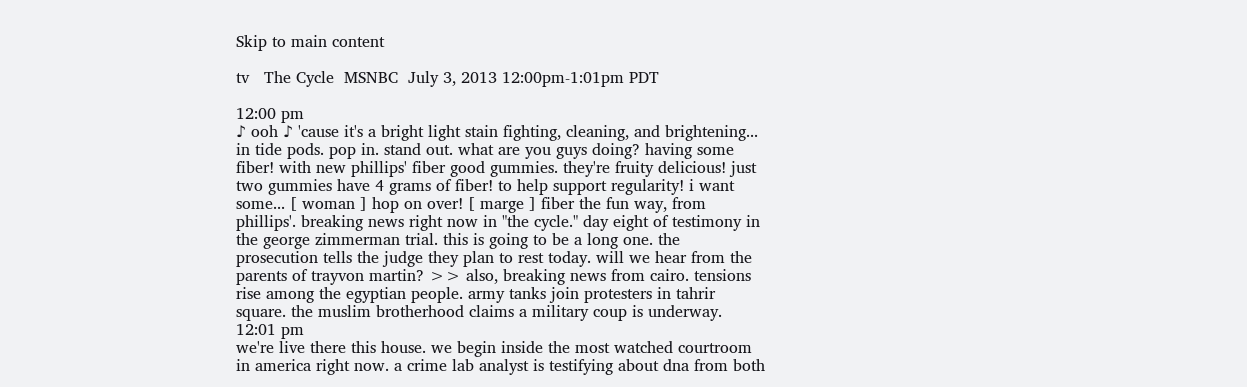Skip to main content

tv   The Cycle  MSNBC  July 3, 2013 12:00pm-1:01pm PDT

12:00 pm
♪ ooh ♪ 'cause it's a bright light stain fighting, cleaning, and brightening... in tide pods. pop in. stand out. what are you guys doing? having some fiber! with new phillips' fiber good gummies. they're fruity delicious! just two gummies have 4 grams of fiber! to help support regularity! i want some... [ woman ] hop on over! [ marge ] fiber the fun way, from phillips'. breaking news right now in "the cycle." day eight of testimony in the george zimmerman trial. this is going to be a long one. the prosecution tells the judge they plan to rest today. will we hear from the parents of trayvon martin? >> also, breaking news from cairo. tensions rise among the egyptian people. army tanks join protesters in tahrir square. the muslim brotherhood claims a military coup is underway.
12:01 pm
we're live there this house. we begin inside the most watched courtroom in america right now. a crime lab analyst is testifying about dna from both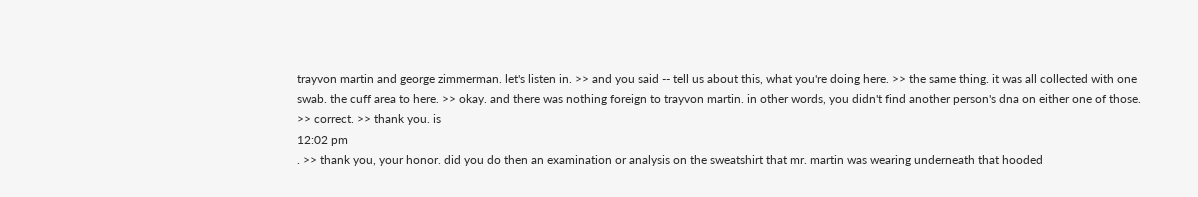trayvon martin and george zimmerman. let's listen in. >> and you said -- tell us about this, what you're doing here. >> the same thing. it was all collected with one swab. the cuff area to here. >> okay. and there was nothing foreign to trayvon martin. in other words, you didn't find another person's dna on either one of those. >> correct. >> thank you. is
12:02 pm
. >> thank you, your honor. did you do then an examination or analysis on the sweatshirt that mr. martin was wearing underneath that hooded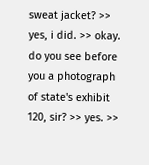sweat jacket? >> yes, i did. >> okay. do you see before you a photograph of state's exhibit 120, sir? >> yes. >>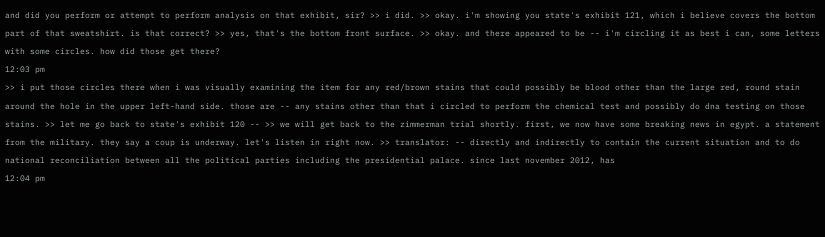and did you perform or attempt to perform analysis on that exhibit, sir? >> i did. >> okay. i'm showing you state's exhibit 121, which i believe covers the bottom part of that sweatshirt. is that correct? >> yes, that's the bottom front surface. >> okay. and there appeared to be -- i'm circling it as best i can, some letters with some circles. how did those get there?
12:03 pm
>> i put those circles there when i was visually examining the item for any red/brown stains that could possibly be blood other than the large red, round stain around the hole in the upper left-hand side. those are -- any stains other than that i circled to perform the chemical test and possibly do dna testing on those stains. >> let me go back to state's exhibit 120 -- >> we will get back to the zimmerman trial shortly. first, we now have some breaking news in egypt. a statement from the military. they say a coup is underway. let's listen in right now. >> translator: -- directly and indirectly to contain the current situation and to do national reconciliation between all the political parties including the presidential palace. since last november 2012, has
12:04 pm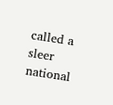called a sleer national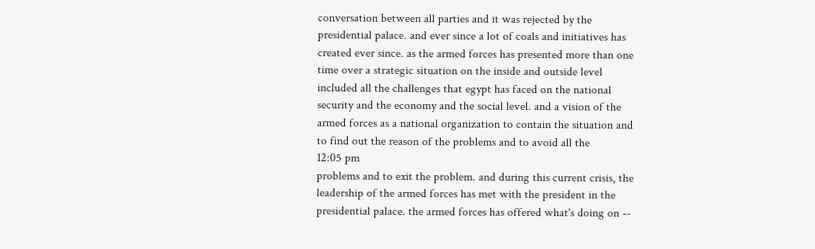conversation between all parties and it was rejected by the presidential palace. and ever since a lot of coals and initiatives has created ever since. as the armed forces has presented more than one time over a strategic situation on the inside and outside level included all the challenges that egypt has faced on the national security and the economy and the social level. and a vision of the armed forces as a national organization to contain the situation and to find out the reason of the problems and to avoid all the
12:05 pm
problems and to exit the problem. and during this current crisis, the leadership of the armed forces has met with the president in the presidential palace. the armed forces has offered what's doing on --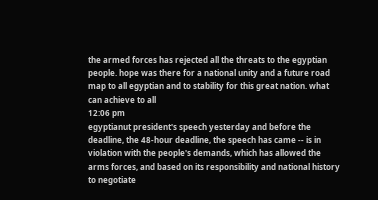the armed forces has rejected all the threats to the egyptian people. hope was there for a national unity and a future road map to all egyptian and to stability for this great nation. what can achieve to all
12:06 pm
egyptianut president's speech yesterday and before the deadline, the 48-hour deadline, the speech has came -- is in violation with the people's demands, which has allowed the arms forces, and based on its responsibility and national history to negotiate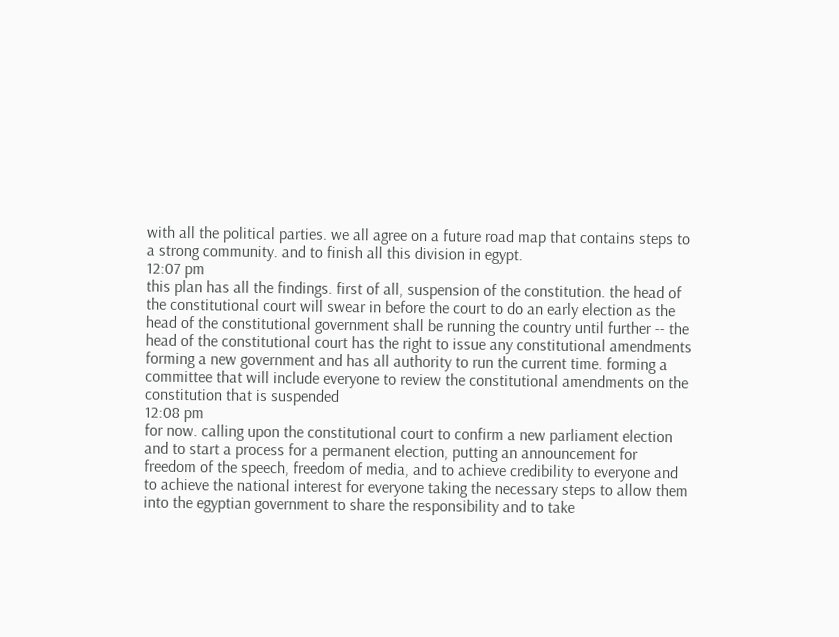with all the political parties. we all agree on a future road map that contains steps to a strong community. and to finish all this division in egypt.
12:07 pm
this plan has all the findings. first of all, suspension of the constitution. the head of the constitutional court will swear in before the court to do an early election as the head of the constitutional government shall be running the country until further -- the head of the constitutional court has the right to issue any constitutional amendments forming a new government and has all authority to run the current time. forming a committee that will include everyone to review the constitutional amendments on the constitution that is suspended
12:08 pm
for now. calling upon the constitutional court to confirm a new parliament election and to start a process for a permanent election, putting an announcement for freedom of the speech, freedom of media, and to achieve credibility to everyone and to achieve the national interest for everyone taking the necessary steps to allow them into the egyptian government to share the responsibility and to take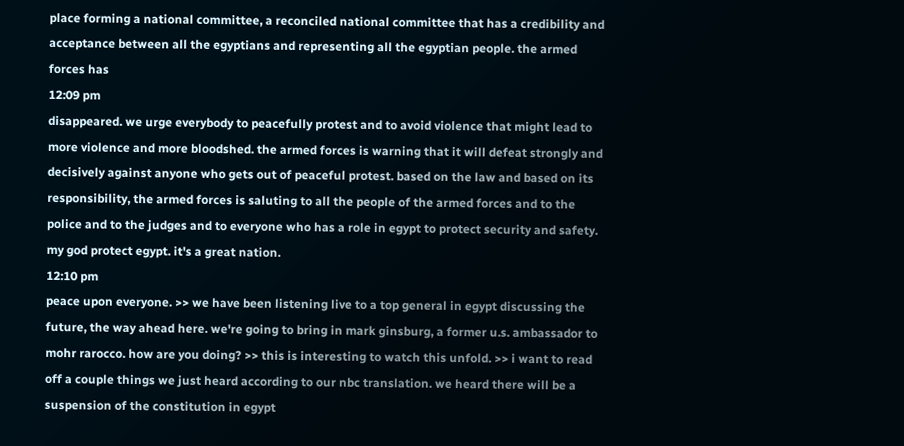place forming a national committee, a reconciled national committee that has a credibility and acceptance between all the egyptians and representing all the egyptian people. the armed forces has
12:09 pm
disappeared. we urge everybody to peacefully protest and to avoid violence that might lead to more violence and more bloodshed. the armed forces is warning that it will defeat strongly and decisively against anyone who gets out of peaceful protest. based on the law and based on its responsibility, the armed forces is saluting to all the people of the armed forces and to the police and to the judges and to everyone who has a role in egypt to protect security and safety. my god protect egypt. it's a great nation.
12:10 pm
peace upon everyone. >> we have been listening live to a top general in egypt discussing the future, the way ahead here. we're going to bring in mark ginsburg, a former u.s. ambassador to mohr rarocco. how are you doing? >> this is interesting to watch this unfold. >> i want to read off a couple things we just heard according to our nbc translation. we heard there will be a suspension of the constitution in egypt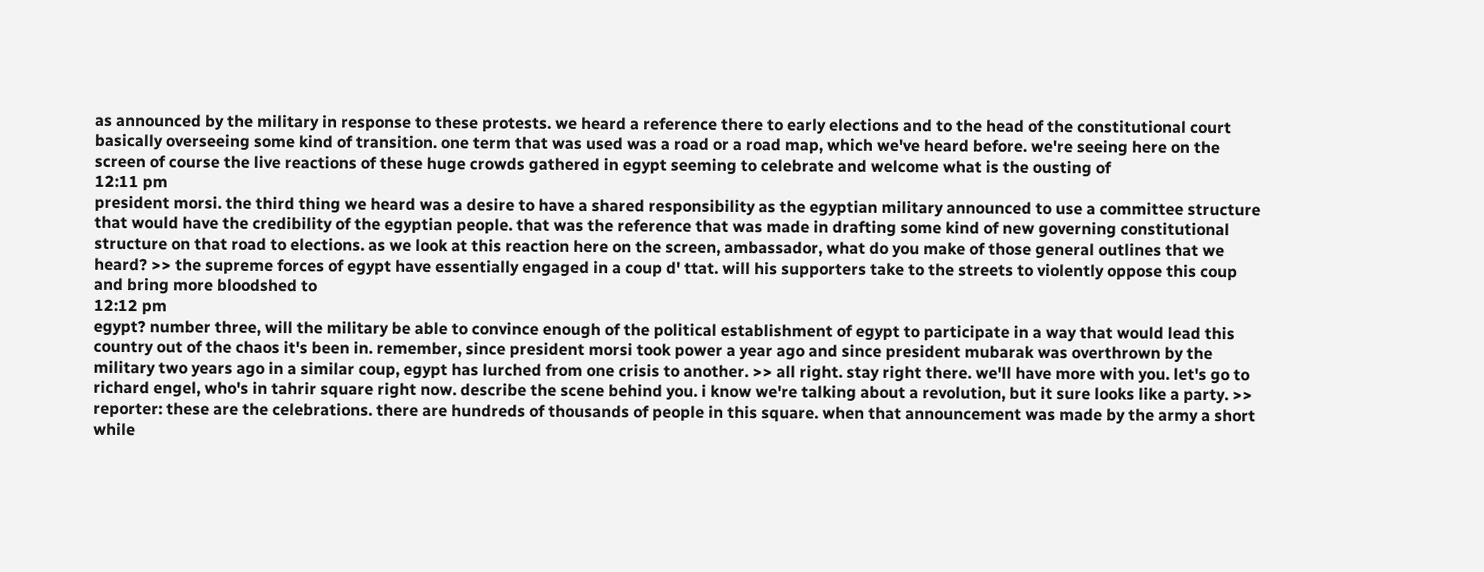as announced by the military in response to these protests. we heard a reference there to early elections and to the head of the constitutional court basically overseeing some kind of transition. one term that was used was a road or a road map, which we've heard before. we're seeing here on the screen of course the live reactions of these huge crowds gathered in egypt seeming to celebrate and welcome what is the ousting of
12:11 pm
president morsi. the third thing we heard was a desire to have a shared responsibility as the egyptian military announced to use a committee structure that would have the credibility of the egyptian people. that was the reference that was made in drafting some kind of new governing constitutional structure on that road to elections. as we look at this reaction here on the screen, ambassador, what do you make of those general outlines that we heard? >> the supreme forces of egypt have essentially engaged in a coup d' ttat. will his supporters take to the streets to violently oppose this coup and bring more bloodshed to
12:12 pm
egypt? number three, will the military be able to convince enough of the political establishment of egypt to participate in a way that would lead this country out of the chaos it's been in. remember, since president morsi took power a year ago and since president mubarak was overthrown by the military two years ago in a similar coup, egypt has lurched from one crisis to another. >> all right. stay right there. we'll have more with you. let's go to richard engel, who's in tahrir square right now. describe the scene behind you. i know we're talking about a revolution, but it sure looks like a party. >> reporter: these are the celebrations. there are hundreds of thousands of people in this square. when that announcement was made by the army a short while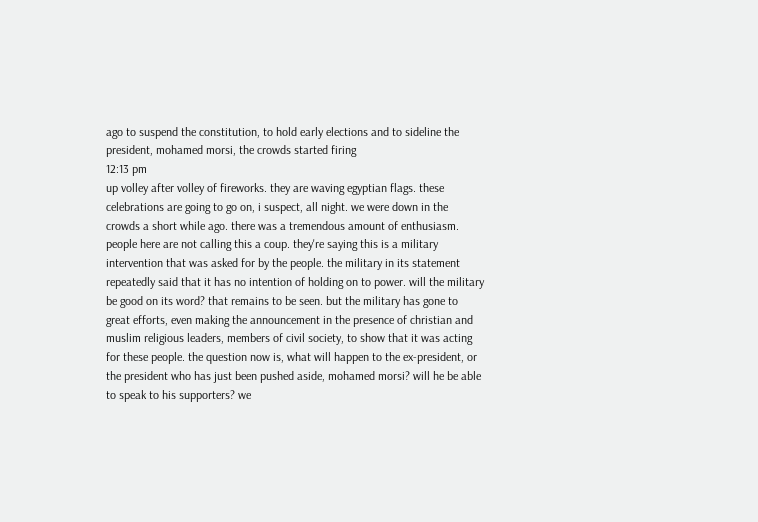ago to suspend the constitution, to hold early elections and to sideline the president, mohamed morsi, the crowds started firing
12:13 pm
up volley after volley of fireworks. they are waving egyptian flags. these celebrations are going to go on, i suspect, all night. we were down in the crowds a short while ago. there was a tremendous amount of enthusiasm. people here are not calling this a coup. they're saying this is a military intervention that was asked for by the people. the military in its statement repeatedly said that it has no intention of holding on to power. will the military be good on its word? that remains to be seen. but the military has gone to great efforts, even making the announcement in the presence of christian and muslim religious leaders, members of civil society, to show that it was acting for these people. the question now is, what will happen to the ex-president, or the president who has just been pushed aside, mohamed morsi? will he be able to speak to his supporters? we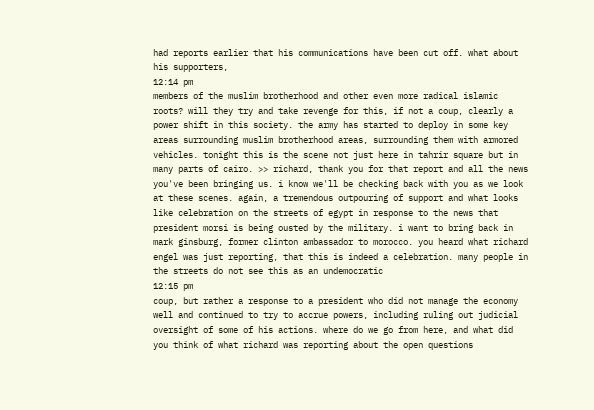had reports earlier that his communications have been cut off. what about his supporters,
12:14 pm
members of the muslim brotherhood and other even more radical islamic roots? will they try and take revenge for this, if not a coup, clearly a power shift in this society. the army has started to deploy in some key areas surrounding muslim brotherhood areas, surrounding them with armored vehicles. tonight this is the scene not just here in tahrir square but in many parts of cairo. >> richard, thank you for that report and all the news you've been bringing us. i know we'll be checking back with you as we look at these scenes. again, a tremendous outpouring of support and what looks like celebration on the streets of egypt in response to the news that president morsi is being ousted by the military. i want to bring back in mark ginsburg, former clinton ambassador to morocco. you heard what richard engel was just reporting, that this is indeed a celebration. many people in the streets do not see this as an undemocratic
12:15 pm
coup, but rather a response to a president who did not manage the economy well and continued to try to accrue powers, including ruling out judicial oversight of some of his actions. where do we go from here, and what did you think of what richard was reporting about the open questions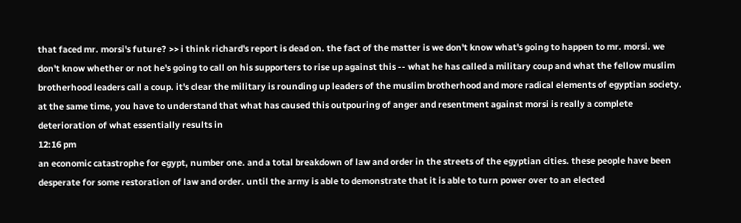that faced mr. morsi's future? >> i think richard's report is dead on. the fact of the matter is we don't know what's going to happen to mr. morsi. we don't know whether or not he's going to call on his supporters to rise up against this -- what he has called a military coup and what the fellow muslim brotherhood leaders call a coup. it's clear the military is rounding up leaders of the muslim brotherhood and more radical elements of egyptian society. at the same time, you have to understand that what has caused this outpouring of anger and resentment against morsi is really a complete deterioration of what essentially results in
12:16 pm
an economic catastrophe for egypt, number one. and a total breakdown of law and order in the streets of the egyptian cities. these people have been desperate for some restoration of law and order. until the army is able to demonstrate that it is able to turn power over to an elected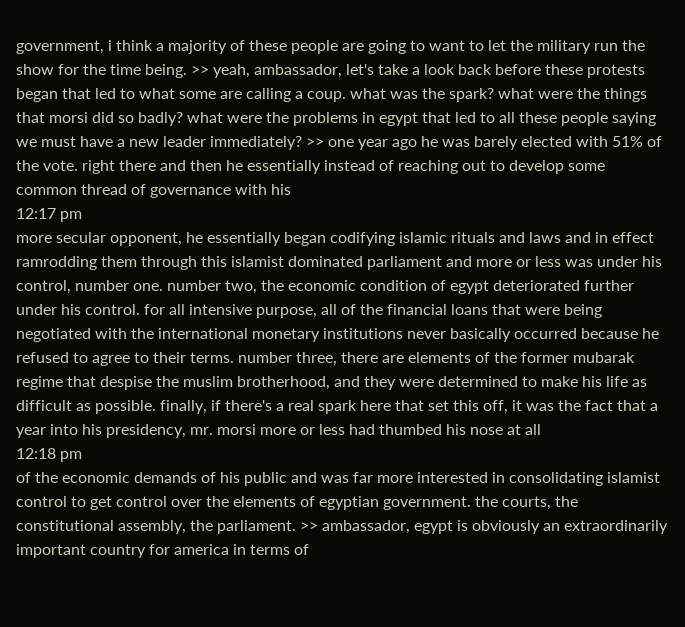government, i think a majority of these people are going to want to let the military run the show for the time being. >> yeah, ambassador, let's take a look back before these protests began that led to what some are calling a coup. what was the spark? what were the things that morsi did so badly? what were the problems in egypt that led to all these people saying we must have a new leader immediately? >> one year ago he was barely elected with 51% of the vote. right there and then he essentially instead of reaching out to develop some common thread of governance with his
12:17 pm
more secular opponent, he essentially began codifying islamic rituals and laws and in effect ramrodding them through this islamist dominated parliament and more or less was under his control, number one. number two, the economic condition of egypt deteriorated further under his control. for all intensive purpose, all of the financial loans that were being negotiated with the international monetary institutions never basically occurred because he refused to agree to their terms. number three, there are elements of the former mubarak regime that despise the muslim brotherhood, and they were determined to make his life as difficult as possible. finally, if there's a real spark here that set this off, it was the fact that a year into his presidency, mr. morsi more or less had thumbed his nose at all
12:18 pm
of the economic demands of his public and was far more interested in consolidating islamist control to get control over the elements of egyptian government. the courts, the constitutional assembly, the parliament. >> ambassador, egypt is obviously an extraordinarily important country for america in terms of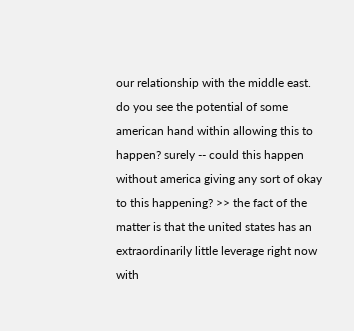our relationship with the middle east. do you see the potential of some american hand within allowing this to happen? surely -- could this happen without america giving any sort of okay to this happening? >> the fact of the matter is that the united states has an extraordinarily little leverage right now with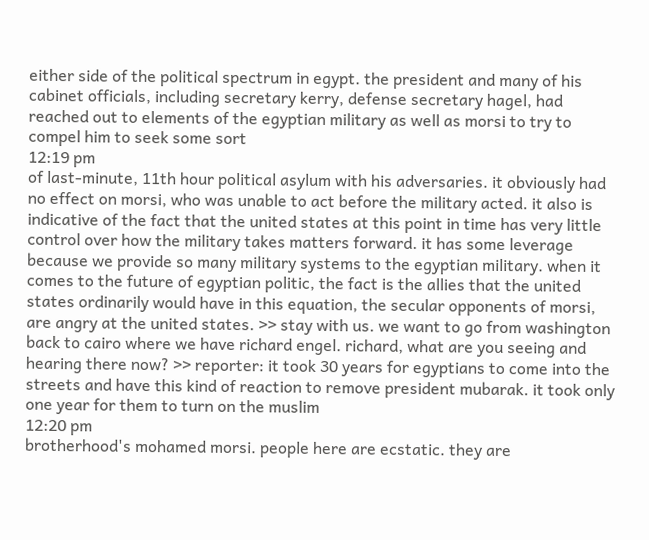either side of the political spectrum in egypt. the president and many of his cabinet officials, including secretary kerry, defense secretary hagel, had reached out to elements of the egyptian military as well as morsi to try to compel him to seek some sort
12:19 pm
of last-minute, 11th hour political asylum with his adversaries. it obviously had no effect on morsi, who was unable to act before the military acted. it also is indicative of the fact that the united states at this point in time has very little control over how the military takes matters forward. it has some leverage because we provide so many military systems to the egyptian military. when it comes to the future of egyptian politic, the fact is the allies that the united states ordinarily would have in this equation, the secular opponents of morsi, are angry at the united states. >> stay with us. we want to go from washington back to cairo where we have richard engel. richard, what are you seeing and hearing there now? >> reporter: it took 30 years for egyptians to come into the streets and have this kind of reaction to remove president mubarak. it took only one year for them to turn on the muslim
12:20 pm
brotherhood's mohamed morsi. people here are ecstatic. they are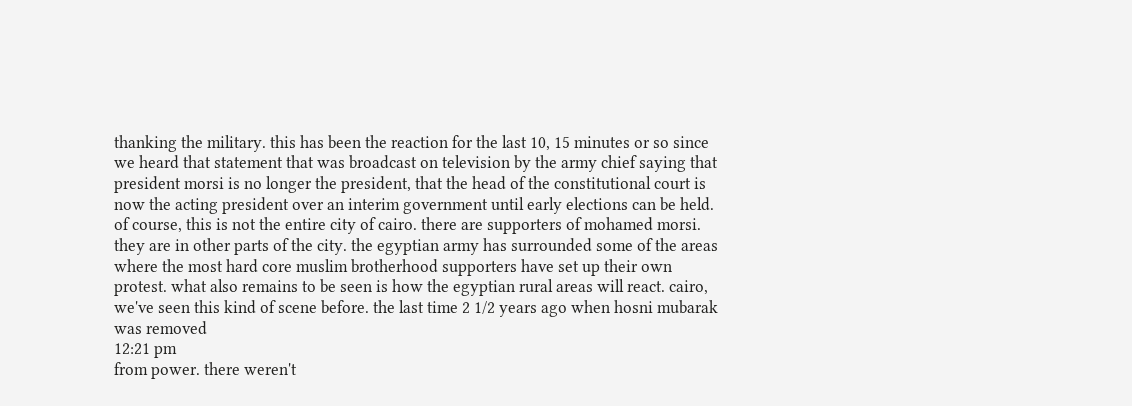thanking the military. this has been the reaction for the last 10, 15 minutes or so since we heard that statement that was broadcast on television by the army chief saying that president morsi is no longer the president, that the head of the constitutional court is now the acting president over an interim government until early elections can be held. of course, this is not the entire city of cairo. there are supporters of mohamed morsi. they are in other parts of the city. the egyptian army has surrounded some of the areas where the most hard core muslim brotherhood supporters have set up their own protest. what also remains to be seen is how the egyptian rural areas will react. cairo, we've seen this kind of scene before. the last time 2 1/2 years ago when hosni mubarak was removed
12:21 pm
from power. there weren't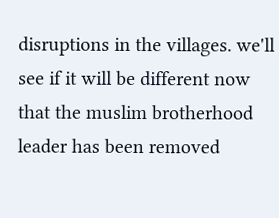disruptions in the villages. we'll see if it will be different now that the muslim brotherhood leader has been removed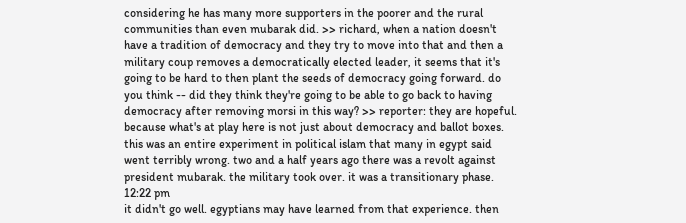considering he has many more supporters in the poorer and the rural communities than even mubarak did. >> richard, when a nation doesn't have a tradition of democracy and they try to move into that and then a military coup removes a democratically elected leader, it seems that it's going to be hard to then plant the seeds of democracy going forward. do you think -- did they think they're going to be able to go back to having democracy after removing morsi in this way? >> reporter: they are hopeful. because what's at play here is not just about democracy and ballot boxes. this was an entire experiment in political islam that many in egypt said went terribly wrong. two and a half years ago there was a revolt against president mubarak. the military took over. it was a transitionary phase.
12:22 pm
it didn't go well. egyptians may have learned from that experience. then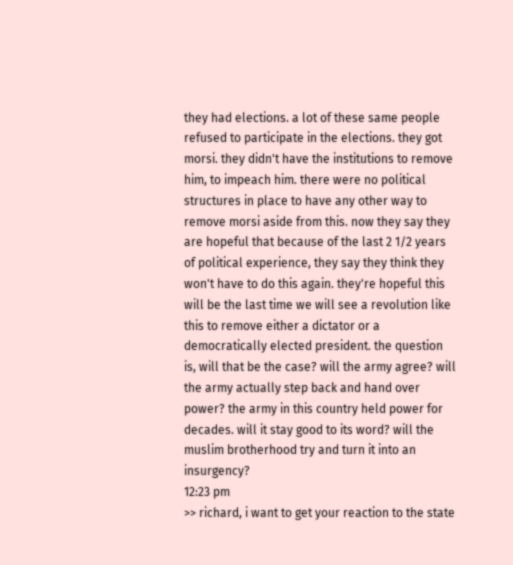they had elections. a lot of these same people refused to participate in the elections. they got morsi. they didn't have the institutions to remove him, to impeach him. there were no political structures in place to have any other way to remove morsi aside from this. now they say they are hopeful that because of the last 2 1/2 years of political experience, they say they think they won't have to do this again. they're hopeful this will be the last time we will see a revolution like this to remove either a dictator or a democratically elected president. the question is, will that be the case? will the army agree? will the army actually step back and hand over power? the army in this country held power for decades. will it stay good to its word? will the muslim brotherhood try and turn it into an insurgency?
12:23 pm
>> richard, i want to get your reaction to the state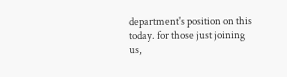department's position on this today. for those just joining us,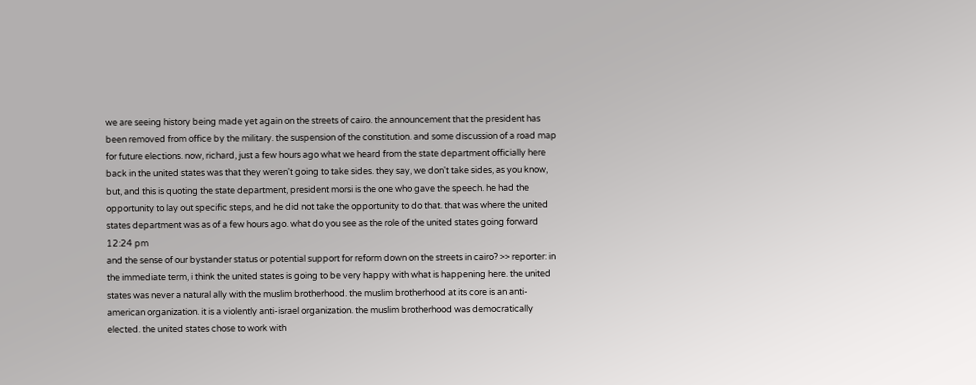we are seeing history being made yet again on the streets of cairo. the announcement that the president has been removed from office by the military. the suspension of the constitution. and some discussion of a road map for future elections. now, richard, just a few hours ago what we heard from the state department officially here back in the united states was that they weren't going to take sides. they say, we don't take sides, as you know, but, and this is quoting the state department, president morsi is the one who gave the speech. he had the opportunity to lay out specific steps, and he did not take the opportunity to do that. that was where the united states department was as of a few hours ago. what do you see as the role of the united states going forward
12:24 pm
and the sense of our bystander status or potential support for reform down on the streets in cairo? >> reporter: in the immediate term, i think the united states is going to be very happy with what is happening here. the united states was never a natural ally with the muslim brotherhood. the muslim brotherhood at its core is an anti-american organization. it is a violently anti-israel organization. the muslim brotherhood was democratically elected. the united states chose to work with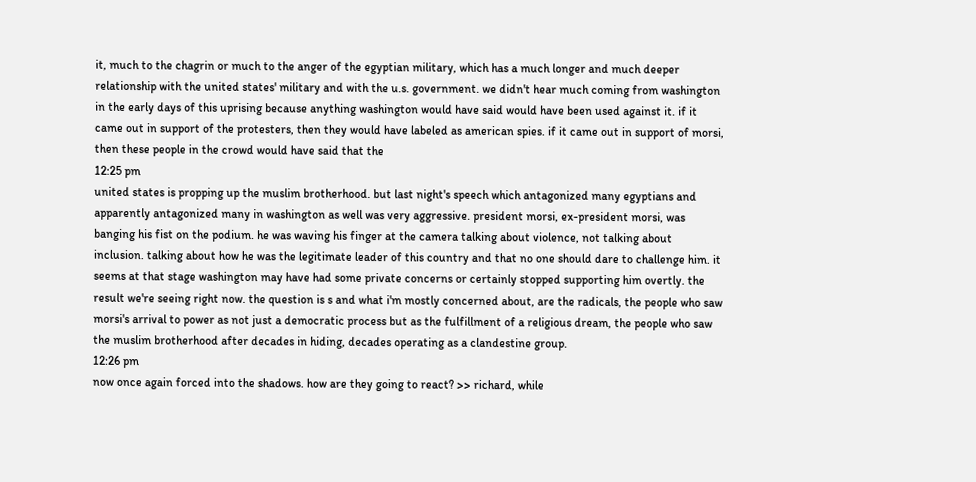it, much to the chagrin or much to the anger of the egyptian military, which has a much longer and much deeper relationship with the united states' military and with the u.s. government. we didn't hear much coming from washington in the early days of this uprising because anything washington would have said would have been used against it. if it came out in support of the protesters, then they would have labeled as american spies. if it came out in support of morsi, then these people in the crowd would have said that the
12:25 pm
united states is propping up the muslim brotherhood. but last night's speech which antagonized many egyptians and apparently antagonized many in washington as well was very aggressive. president morsi, ex-president morsi, was banging his fist on the podium. he was waving his finger at the camera talking about violence, not talking about inclusion. talking about how he was the legitimate leader of this country and that no one should dare to challenge him. it seems at that stage washington may have had some private concerns or certainly stopped supporting him overtly. the result we're seeing right now. the question is s and what i'm mostly concerned about, are the radicals, the people who saw morsi's arrival to power as not just a democratic process but as the fulfillment of a religious dream, the people who saw the muslim brotherhood after decades in hiding, decades operating as a clandestine group.
12:26 pm
now once again forced into the shadows. how are they going to react? >> richard, while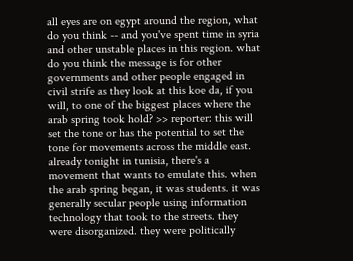all eyes are on egypt around the region, what do you think -- and you've spent time in syria and other unstable places in this region. what do you think the message is for other governments and other people engaged in civil strife as they look at this koe da, if you will, to one of the biggest places where the arab spring took hold? >> reporter: this will set the tone or has the potential to set the tone for movements across the middle east. already tonight in tunisia, there's a movement that wants to emulate this. when the arab spring began, it was students. it was generally secular people using information technology that took to the streets. they were disorganized. they were politically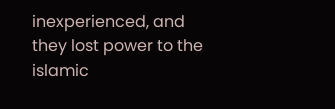inexperienced, and they lost power to the islamic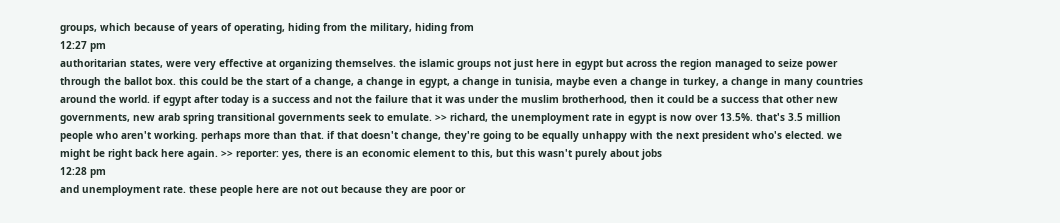groups, which because of years of operating, hiding from the military, hiding from
12:27 pm
authoritarian states, were very effective at organizing themselves. the islamic groups not just here in egypt but across the region managed to seize power through the ballot box. this could be the start of a change, a change in egypt, a change in tunisia, maybe even a change in turkey, a change in many countries around the world. if egypt after today is a success and not the failure that it was under the muslim brotherhood, then it could be a success that other new governments, new arab spring transitional governments seek to emulate. >> richard, the unemployment rate in egypt is now over 13.5%. that's 3.5 million people who aren't working. perhaps more than that. if that doesn't change, they're going to be equally unhappy with the next president who's elected. we might be right back here again. >> reporter: yes, there is an economic element to this, but this wasn't purely about jobs
12:28 pm
and unemployment rate. these people here are not out because they are poor or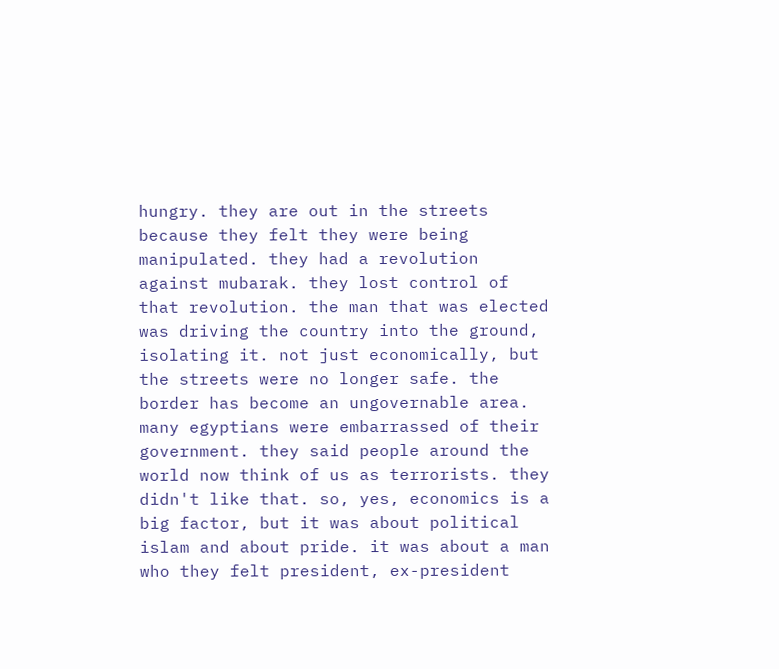hungry. they are out in the streets because they felt they were being manipulated. they had a revolution against mubarak. they lost control of that revolution. the man that was elected was driving the country into the ground, isolating it. not just economically, but the streets were no longer safe. the border has become an ungovernable area. many egyptians were embarrassed of their government. they said people around the world now think of us as terrorists. they didn't like that. so, yes, economics is a big factor, but it was about political islam and about pride. it was about a man who they felt president, ex-president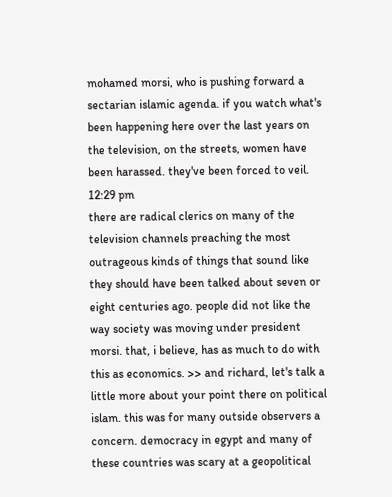mohamed morsi, who is pushing forward a sectarian islamic agenda. if you watch what's been happening here over the last years on the television, on the streets, women have been harassed. they've been forced to veil.
12:29 pm
there are radical clerics on many of the television channels preaching the most outrageous kinds of things that sound like they should have been talked about seven or eight centuries ago. people did not like the way society was moving under president morsi. that, i believe, has as much to do with this as economics. >> and richard, let's talk a little more about your point there on political islam. this was for many outside observers a concern. democracy in egypt and many of these countries was scary at a geopolitical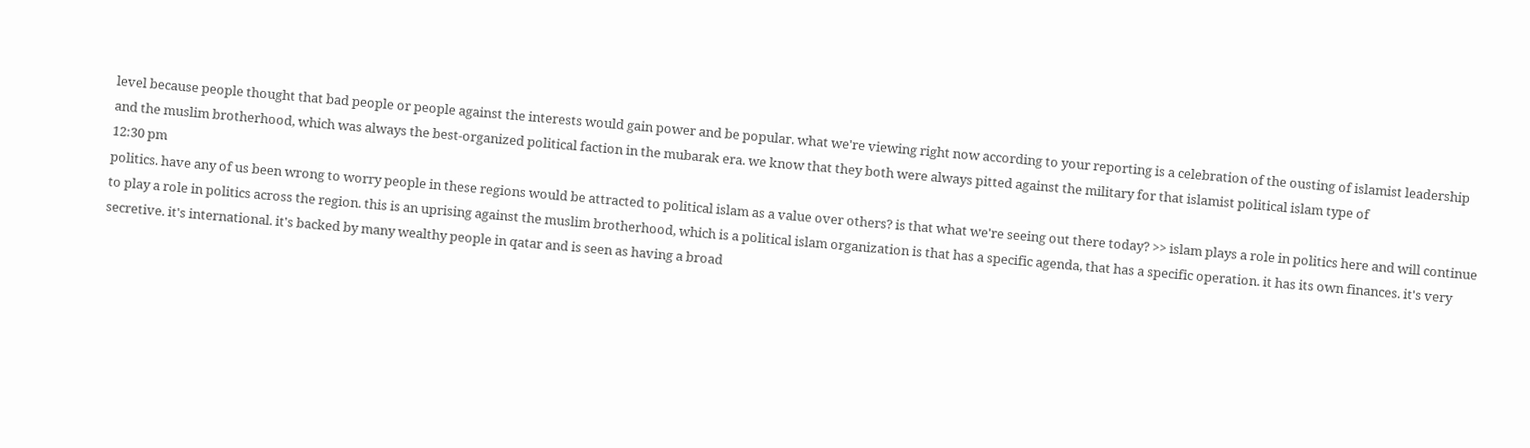level because people thought that bad people or people against the interests would gain power and be popular. what we're viewing right now according to your reporting is a celebration of the ousting of islamist leadership and the muslim brotherhood, which was always the best-organized political faction in the mubarak era. we know that they both were always pitted against the military for that islamist political islam type of
12:30 pm
politics. have any of us been wrong to worry people in these regions would be attracted to political islam as a value over others? is that what we're seeing out there today? >> islam plays a role in politics here and will continue to play a role in politics across the region. this is an uprising against the muslim brotherhood, which is a political islam organization is that has a specific agenda, that has a specific operation. it has its own finances. it's very secretive. it's international. it's backed by many wealthy people in qatar and is seen as having a broad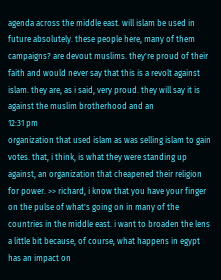agenda across the middle east. will islam be used in future absolutely. these people here, many of them campaigns? are devout muslims. they're proud of their faith and would never say that this is a revolt against islam. they are, as i said, very proud. they will say it is against the muslim brotherhood and an
12:31 pm
organization that used islam as was selling islam to gain votes. that, i think, is what they were standing up against, an organization that cheapened their religion for power. >> richard, i know that you have your finger on the pulse of what's going on in many of the countries in the middle east. i want to broaden the lens a little bit because, of course, what happens in egypt has an impact on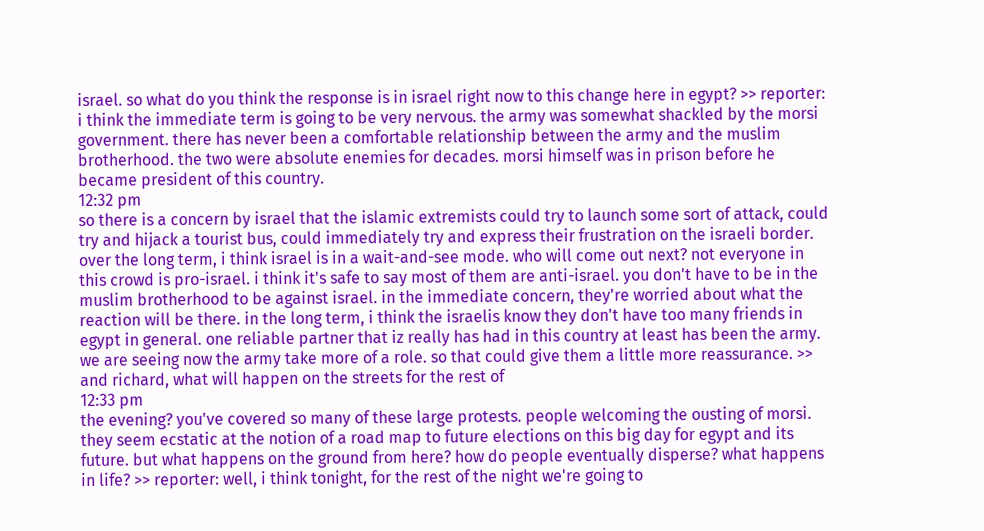israel. so what do you think the response is in israel right now to this change here in egypt? >> reporter: i think the immediate term is going to be very nervous. the army was somewhat shackled by the morsi government. there has never been a comfortable relationship between the army and the muslim brotherhood. the two were absolute enemies for decades. morsi himself was in prison before he became president of this country.
12:32 pm
so there is a concern by israel that the islamic extremists could try to launch some sort of attack, could try and hijack a tourist bus, could immediately try and express their frustration on the israeli border. over the long term, i think israel is in a wait-and-see mode. who will come out next? not everyone in this crowd is pro-israel. i think it's safe to say most of them are anti-israel. you don't have to be in the muslim brotherhood to be against israel. in the immediate concern, they're worried about what the reaction will be there. in the long term, i think the israelis know they don't have too many friends in egypt in general. one reliable partner that iz really has had in this country at least has been the army. we are seeing now the army take more of a role. so that could give them a little more reassurance. >> and richard, what will happen on the streets for the rest of
12:33 pm
the evening? you've covered so many of these large protests. people welcoming the ousting of morsi. they seem ecstatic at the notion of a road map to future elections on this big day for egypt and its future. but what happens on the ground from here? how do people eventually disperse? what happens in life? >> reporter: well, i think tonight, for the rest of the night we're going to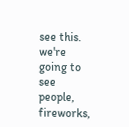see this. we're going to see people, fireworks,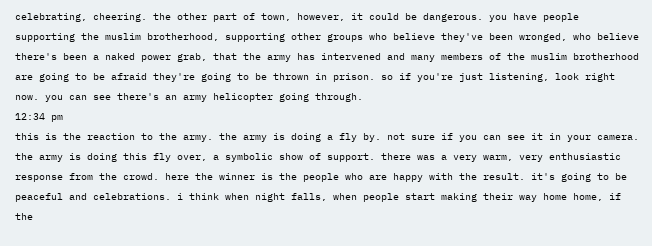celebrating, cheering. the other part of town, however, it could be dangerous. you have people supporting the muslim brotherhood, supporting other groups who believe they've been wronged, who believe there's been a naked power grab, that the army has intervened and many members of the muslim brotherhood are going to be afraid they're going to be thrown in prison. so if you're just listening, look right now. you can see there's an army helicopter going through.
12:34 pm
this is the reaction to the army. the army is doing a fly by. not sure if you can see it in your camera. the army is doing this fly over, a symbolic show of support. there was a very warm, very enthusiastic response from the crowd. here the winner is the people who are happy with the result. it's going to be peaceful and celebrations. i think when night falls, when people start making their way home home, if the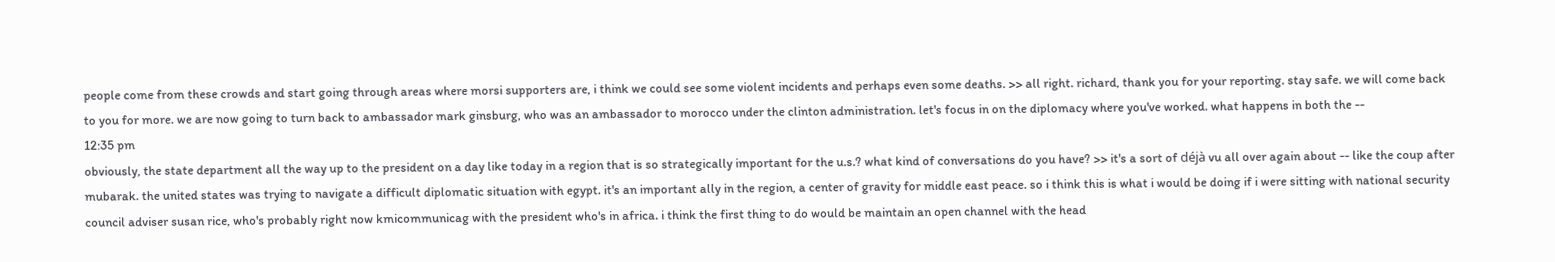people come from these crowds and start going through areas where morsi supporters are, i think we could see some violent incidents and perhaps even some deaths. >> all right. richard, thank you for your reporting. stay safe. we will come back to you for more. we are now going to turn back to ambassador mark ginsburg, who was an ambassador to morocco under the clinton administration. let's focus in on the diplomacy where you've worked. what happens in both the --
12:35 pm
obviously, the state department all the way up to the president on a day like today in a region that is so strategically important for the u.s.? what kind of conversations do you have? >> it's a sort of déjà vu all over again about -- like the coup after mubarak. the united states was trying to navigate a difficult diplomatic situation with egypt. it's an important ally in the region, a center of gravity for middle east peace. so i think this is what i would be doing if i were sitting with national security council adviser susan rice, who's probably right now kmicommunicag with the president who's in africa. i think the first thing to do would be maintain an open channel with the head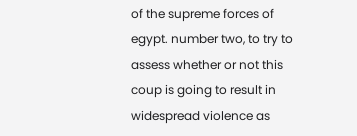of the supreme forces of egypt. number two, to try to assess whether or not this coup is going to result in widespread violence as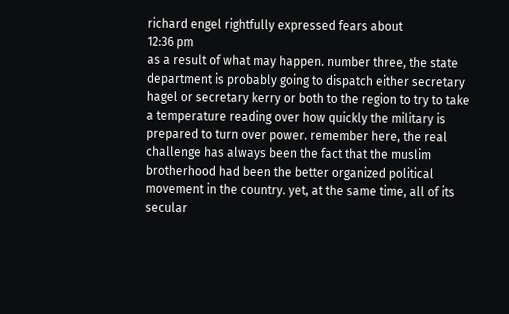richard engel rightfully expressed fears about
12:36 pm
as a result of what may happen. number three, the state department is probably going to dispatch either secretary hagel or secretary kerry or both to the region to try to take a temperature reading over how quickly the military is prepared to turn over power. remember here, the real challenge has always been the fact that the muslim brotherhood had been the better organized political movement in the country. yet, at the same time, all of its secular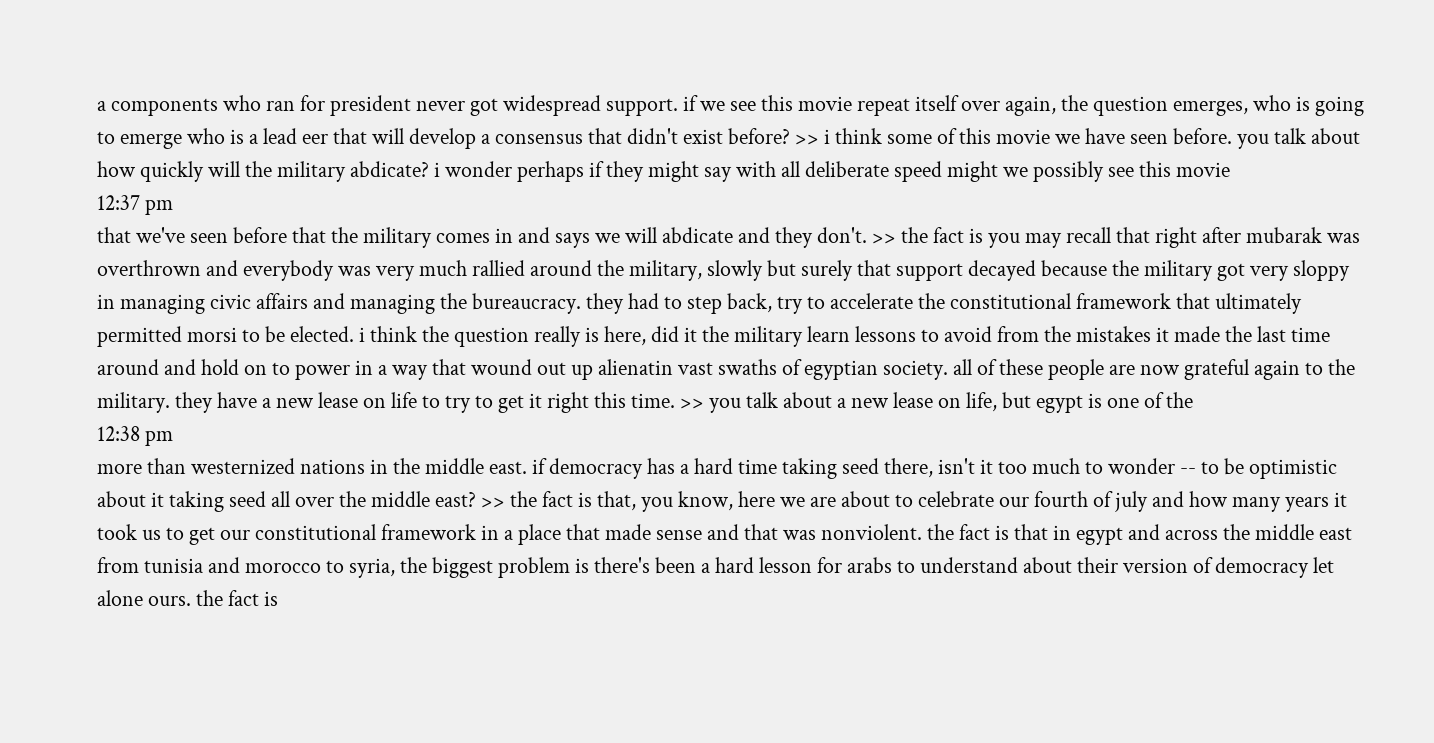a components who ran for president never got widespread support. if we see this movie repeat itself over again, the question emerges, who is going to emerge who is a lead eer that will develop a consensus that didn't exist before? >> i think some of this movie we have seen before. you talk about how quickly will the military abdicate? i wonder perhaps if they might say with all deliberate speed might we possibly see this movie
12:37 pm
that we've seen before that the military comes in and says we will abdicate and they don't. >> the fact is you may recall that right after mubarak was overthrown and everybody was very much rallied around the military, slowly but surely that support decayed because the military got very sloppy in managing civic affairs and managing the bureaucracy. they had to step back, try to accelerate the constitutional framework that ultimately permitted morsi to be elected. i think the question really is here, did it the military learn lessons to avoid from the mistakes it made the last time around and hold on to power in a way that wound out up alienatin vast swaths of egyptian society. all of these people are now grateful again to the military. they have a new lease on life to try to get it right this time. >> you talk about a new lease on life, but egypt is one of the
12:38 pm
more than westernized nations in the middle east. if democracy has a hard time taking seed there, isn't it too much to wonder -- to be optimistic about it taking seed all over the middle east? >> the fact is that, you know, here we are about to celebrate our fourth of july and how many years it took us to get our constitutional framework in a place that made sense and that was nonviolent. the fact is that in egypt and across the middle east from tunisia and morocco to syria, the biggest problem is there's been a hard lesson for arabs to understand about their version of democracy let alone ours. the fact is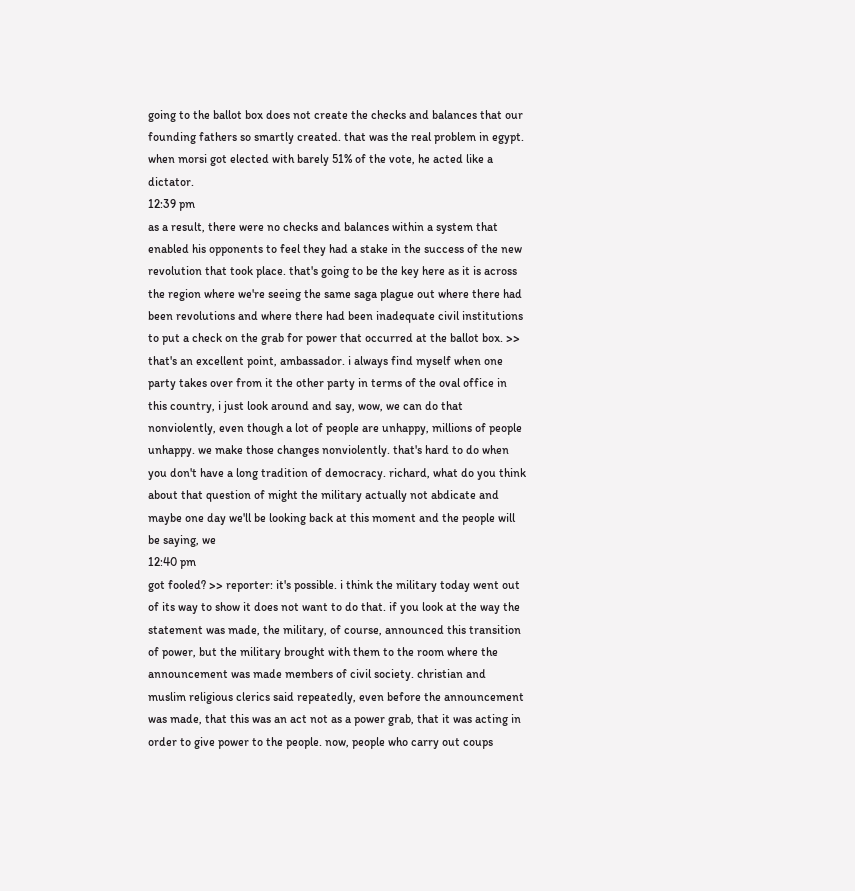going to the ballot box does not create the checks and balances that our founding fathers so smartly created. that was the real problem in egypt. when morsi got elected with barely 51% of the vote, he acted like a dictator.
12:39 pm
as a result, there were no checks and balances within a system that enabled his opponents to feel they had a stake in the success of the new revolution that took place. that's going to be the key here as it is across the region where we're seeing the same saga plague out where there had been revolutions and where there had been inadequate civil institutions to put a check on the grab for power that occurred at the ballot box. >> that's an excellent point, ambassador. i always find myself when one party takes over from it the other party in terms of the oval office in this country, i just look around and say, wow, we can do that nonviolently, even though a lot of people are unhappy, millions of people unhappy. we make those changes nonviolently. that's hard to do when you don't have a long tradition of democracy. richard, what do you think about that question of might the military actually not abdicate and maybe one day we'll be looking back at this moment and the people will be saying, we
12:40 pm
got fooled? >> reporter: it's possible. i think the military today went out of its way to show it does not want to do that. if you look at the way the statement was made, the military, of course, announced this transition of power, but the military brought with them to the room where the announcement was made members of civil society. christian and muslim religious clerics said repeatedly, even before the announcement was made, that this was an act not as a power grab, that it was acting in order to give power to the people. now, people who carry out coups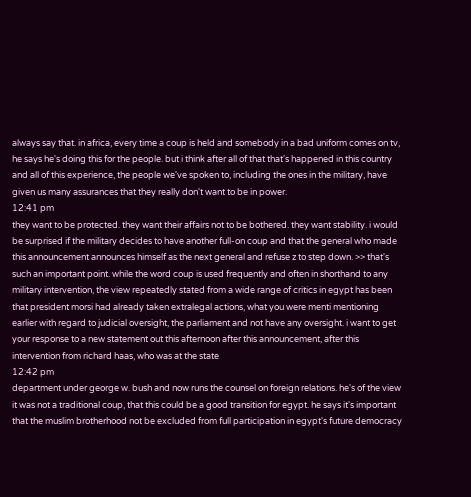always say that. in africa, every time a coup is held and somebody in a bad uniform comes on tv, he says he's doing this for the people. but i think after all of that that's happened in this country and all of this experience, the people we've spoken to, including the ones in the military, have given us many assurances that they really don't want to be in power.
12:41 pm
they want to be protected. they want their affairs not to be bothered. they want stability. i would be surprised if the military decides to have another full-on coup and that the general who made this announcement announces himself as the next general and refuse z to step down. >> that's such an important point. while the word coup is used frequently and often in shorthand to any military intervention, the view repeatedly stated from a wide range of critics in egypt has been that president morsi had already taken extralegal actions, what you were menti mentioning earlier with regard to judicial oversight, the parliament and not have any oversight. i want to get your response to a new statement out this afternoon after this announcement, after this intervention from richard haas, who was at the state
12:42 pm
department under george w. bush and now runs the counsel on foreign relations. he's of the view it was not a traditional coup, that this could be a good transition for egypt. he says it's important that the muslim brotherhood not be excluded from full participation in egypt's future democracy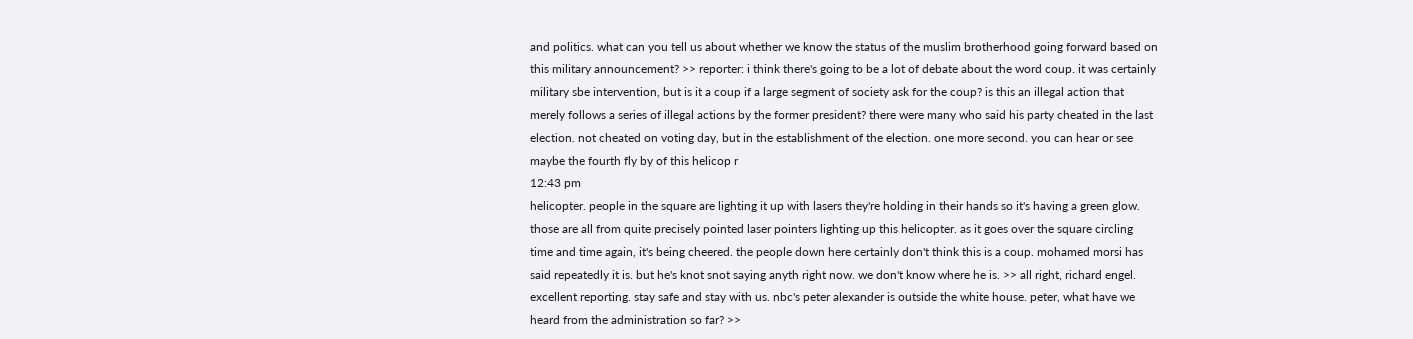and politics. what can you tell us about whether we know the status of the muslim brotherhood going forward based on this military announcement? >> reporter: i think there's going to be a lot of debate about the word coup. it was certainly military sbe intervention, but is it a coup if a large segment of society ask for the coup? is this an illegal action that merely follows a series of illegal actions by the former president? there were many who said his party cheated in the last election. not cheated on voting day, but in the establishment of the election. one more second. you can hear or see maybe the fourth fly by of this helicop r
12:43 pm
helicopter. people in the square are lighting it up with lasers they're holding in their hands so it's having a green glow. those are all from quite precisely pointed laser pointers lighting up this helicopter. as it goes over the square circling time and time again, it's being cheered. the people down here certainly don't think this is a coup. mohamed morsi has said repeatedly it is. but he's knot snot saying anyth right now. we don't know where he is. >> all right, richard engel. excellent reporting. stay safe and stay with us. nbc's peter alexander is outside the white house. peter, what have we heard from the administration so far? >>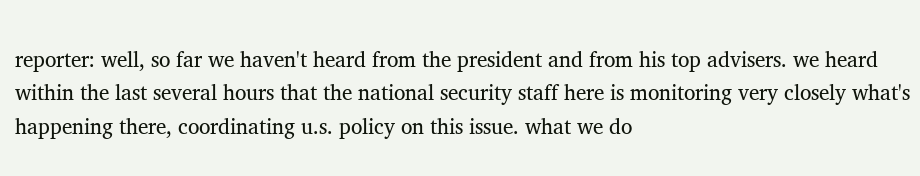reporter: well, so far we haven't heard from the president and from his top advisers. we heard within the last several hours that the national security staff here is monitoring very closely what's happening there, coordinating u.s. policy on this issue. what we do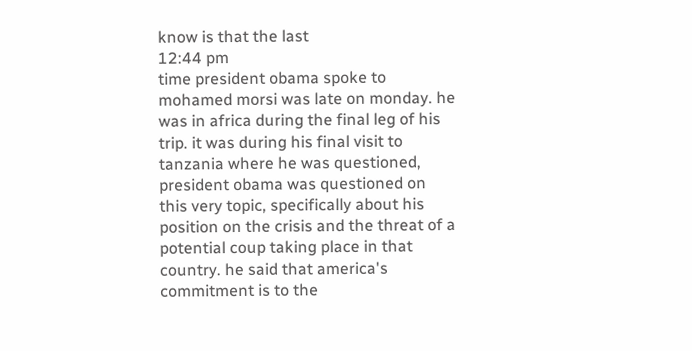know is that the last
12:44 pm
time president obama spoke to mohamed morsi was late on monday. he was in africa during the final leg of his trip. it was during his final visit to tanzania where he was questioned, president obama was questioned on this very topic, specifically about his position on the crisis and the threat of a potential coup taking place in that country. he said that america's commitment is to the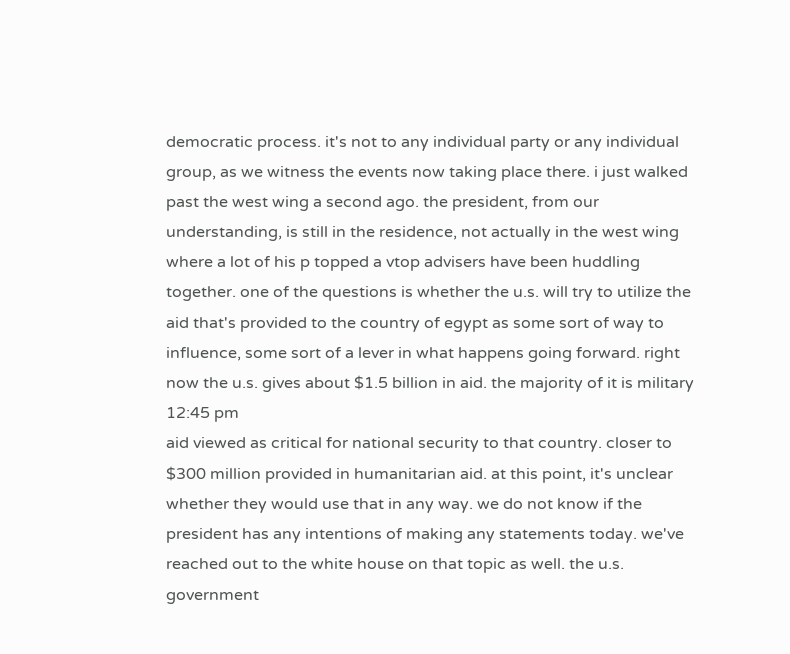democratic process. it's not to any individual party or any individual group, as we witness the events now taking place there. i just walked past the west wing a second ago. the president, from our understanding, is still in the residence, not actually in the west wing where a lot of his p topped a vtop advisers have been huddling together. one of the questions is whether the u.s. will try to utilize the aid that's provided to the country of egypt as some sort of way to influence, some sort of a lever in what happens going forward. right now the u.s. gives about $1.5 billion in aid. the majority of it is military
12:45 pm
aid viewed as critical for national security to that country. closer to $300 million provided in humanitarian aid. at this point, it's unclear whether they would use that in any way. we do not know if the president has any intentions of making any statements today. we've reached out to the white house on that topic as well. the u.s. government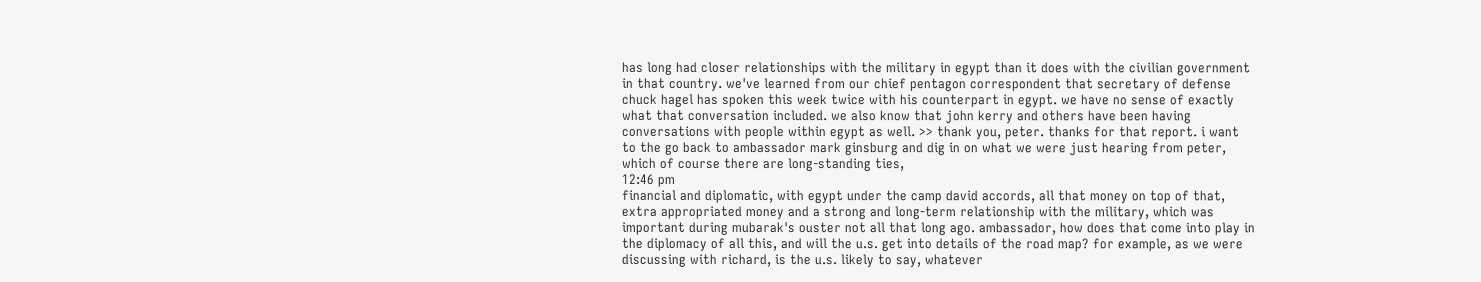has long had closer relationships with the military in egypt than it does with the civilian government in that country. we've learned from our chief pentagon correspondent that secretary of defense chuck hagel has spoken this week twice with his counterpart in egypt. we have no sense of exactly what that conversation included. we also know that john kerry and others have been having conversations with people within egypt as well. >> thank you, peter. thanks for that report. i want to the go back to ambassador mark ginsburg and dig in on what we were just hearing from peter, which of course there are long-standing ties,
12:46 pm
financial and diplomatic, with egypt under the camp david accords, all that money on top of that, extra appropriated money and a strong and long-term relationship with the military, which was important during mubarak's ouster not all that long ago. ambassador, how does that come into play in the diplomacy of all this, and will the u.s. get into details of the road map? for example, as we were discussing with richard, is the u.s. likely to say, whatever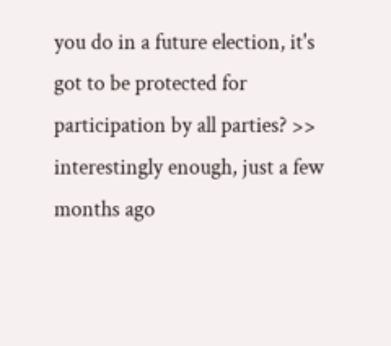you do in a future election, it's got to be protected for participation by all parties? >> interestingly enough, just a few months ago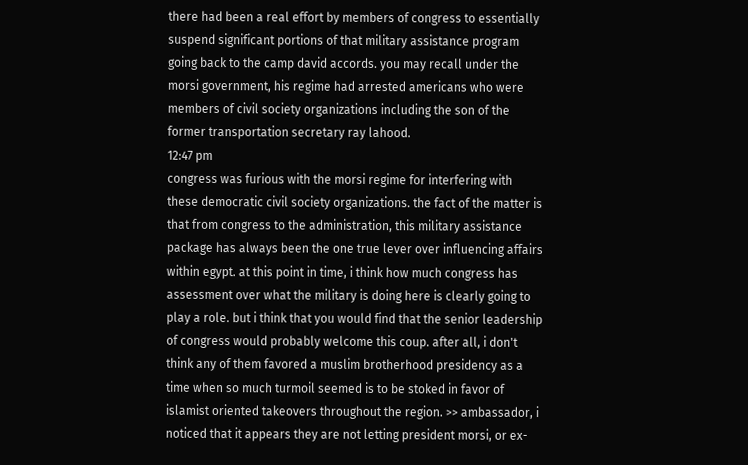there had been a real effort by members of congress to essentially suspend significant portions of that military assistance program going back to the camp david accords. you may recall under the morsi government, his regime had arrested americans who were members of civil society organizations including the son of the former transportation secretary ray lahood.
12:47 pm
congress was furious with the morsi regime for interfering with these democratic civil society organizations. the fact of the matter is that from congress to the administration, this military assistance package has always been the one true lever over influencing affairs within egypt. at this point in time, i think how much congress has assessment over what the military is doing here is clearly going to play a role. but i think that you would find that the senior leadership of congress would probably welcome this coup. after all, i don't think any of them favored a muslim brotherhood presidency as a time when so much turmoil seemed is to be stoked in favor of islamist oriented takeovers throughout the region. >> ambassador, i noticed that it appears they are not letting president morsi, or ex-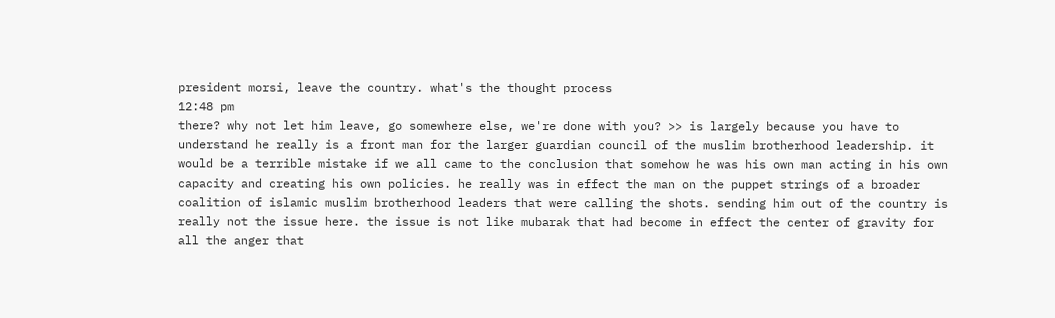president morsi, leave the country. what's the thought process
12:48 pm
there? why not let him leave, go somewhere else, we're done with you? >> is largely because you have to understand he really is a front man for the larger guardian council of the muslim brotherhood leadership. it would be a terrible mistake if we all came to the conclusion that somehow he was his own man acting in his own capacity and creating his own policies. he really was in effect the man on the puppet strings of a broader coalition of islamic muslim brotherhood leaders that were calling the shots. sending him out of the country is really not the issue here. the issue is not like mubarak that had become in effect the center of gravity for all the anger that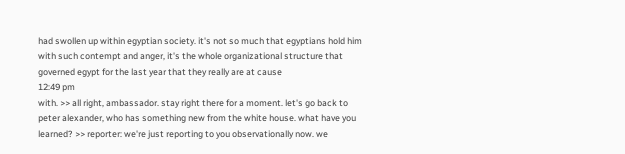had swollen up within egyptian society. it's not so much that egyptians hold him with such contempt and anger, it's the whole organizational structure that governed egypt for the last year that they really are at cause
12:49 pm
with. >> all right, ambassador. stay right there for a moment. let's go back to peter alexander, who has something new from the white house. what have you learned? >> reporter: we're just reporting to you observationally now. we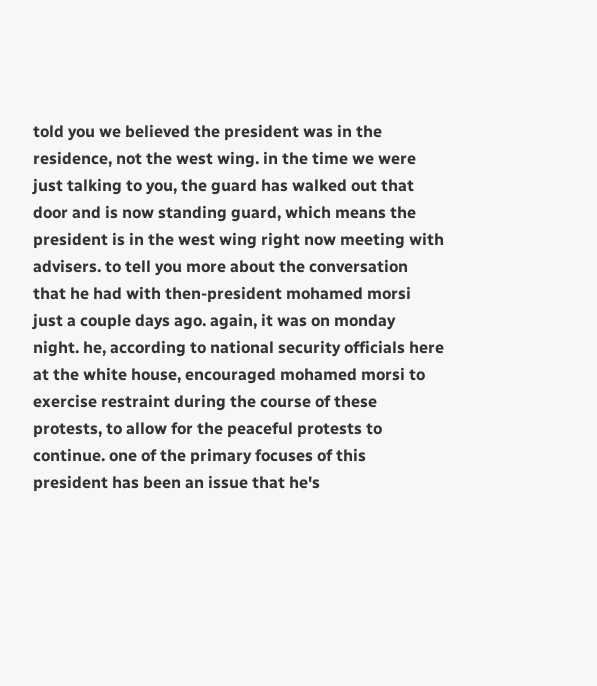told you we believed the president was in the residence, not the west wing. in the time we were just talking to you, the guard has walked out that door and is now standing guard, which means the president is in the west wing right now meeting with advisers. to tell you more about the conversation that he had with then-president mohamed morsi just a couple days ago. again, it was on monday night. he, according to national security officials here at the white house, encouraged mohamed morsi to exercise restraint during the course of these protests, to allow for the peaceful protests to continue. one of the primary focuses of this president has been an issue that he's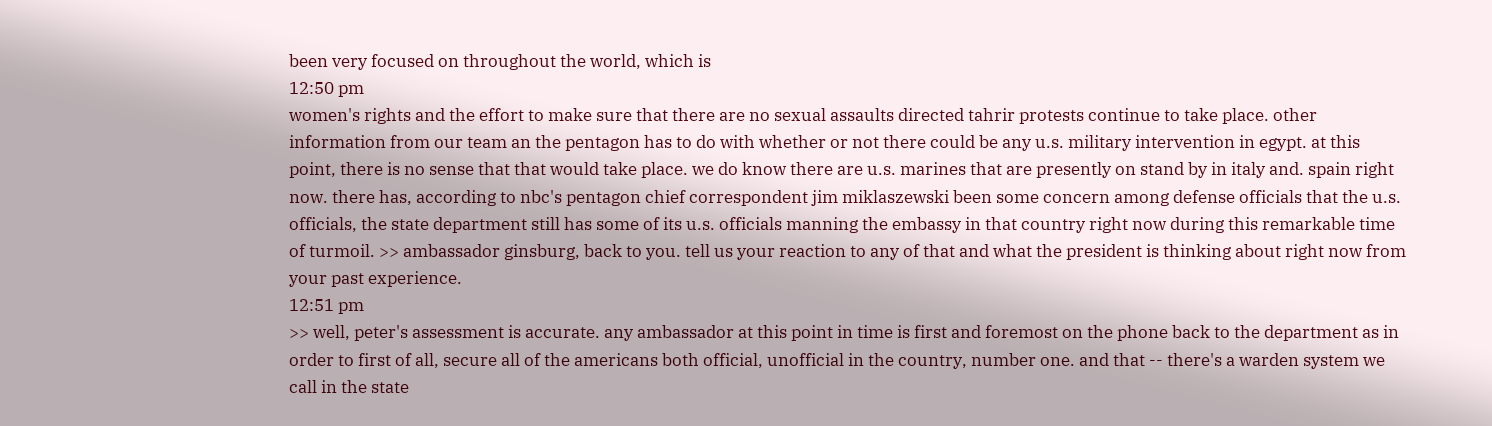been very focused on throughout the world, which is
12:50 pm
women's rights and the effort to make sure that there are no sexual assaults directed tahrir protests continue to take place. other information from our team an the pentagon has to do with whether or not there could be any u.s. military intervention in egypt. at this point, there is no sense that that would take place. we do know there are u.s. marines that are presently on stand by in italy and. spain right now. there has, according to nbc's pentagon chief correspondent jim miklaszewski been some concern among defense officials that the u.s. officials, the state department still has some of its u.s. officials manning the embassy in that country right now during this remarkable time of turmoil. >> ambassador ginsburg, back to you. tell us your reaction to any of that and what the president is thinking about right now from your past experience.
12:51 pm
>> well, peter's assessment is accurate. any ambassador at this point in time is first and foremost on the phone back to the department as in order to first of all, secure all of the americans both official, unofficial in the country, number one. and that -- there's a warden system we call in the state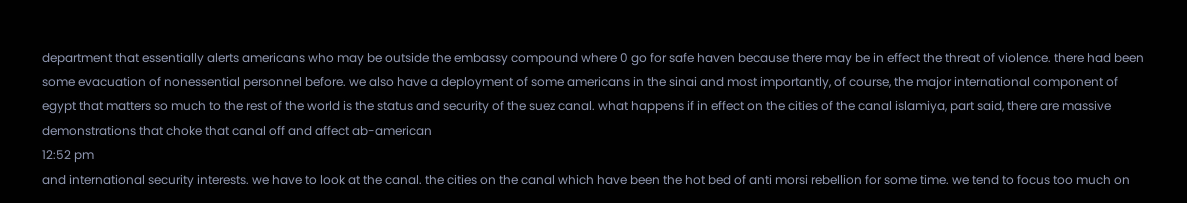department that essentially alerts americans who may be outside the embassy compound where 0 go for safe haven because there may be in effect the threat of violence. there had been some evacuation of nonessential personnel before. we also have a deployment of some americans in the sinai and most importantly, of course, the major international component of egypt that matters so much to the rest of the world is the status and security of the suez canal. what happens if in effect on the cities of the canal islamiya, part said, there are massive demonstrations that choke that canal off and affect ab-american
12:52 pm
and international security interests. we have to look at the canal. the cities on the canal which have been the hot bed of anti morsi rebellion for some time. we tend to focus too much on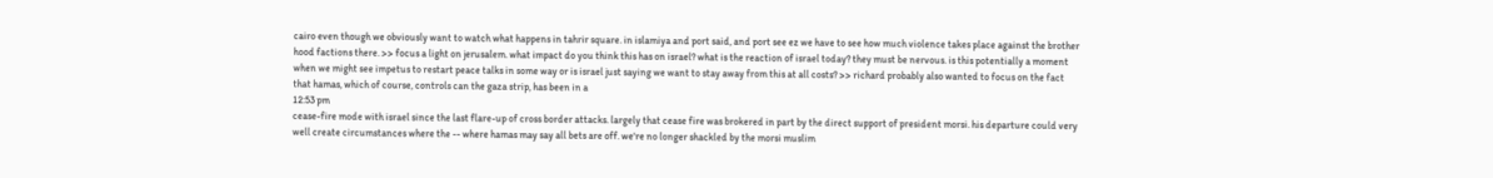cairo even though we obviously want to watch what happens in tahrir square. in islamiya and port said, and port see ez we have to see how much violence takes place against the brother hood factions there. >> focus a light on jerusalem. what impact do you think this has on israel? what is the reaction of israel today? they must be nervous. is this potentially a moment when we might see impetus to restart peace talks in some way or is israel just saying we want to stay away from this at all costs? >> richard probably also wanted to focus on the fact that hamas, which of course, controls can the gaza strip, has been in a
12:53 pm
cease-fire mode with israel since the last flare-up of cross border attacks. largely that cease fire was brokered in part by the direct support of president morsi. his departure could very well create circumstances where the -- where hamas may say all bets are off. we're no longer shackled by the morsi muslim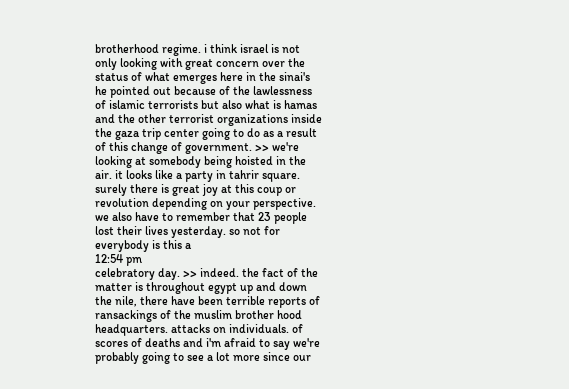brotherhood regime. i think israel is not only looking with great concern over the status of what emerges here in the sinai's he pointed out because of the lawlessness of islamic terrorists but also what is hamas and the other terrorist organizations inside the gaza trip center going to do as a result of this change of government. >> we're looking at somebody being hoisted in the air. it looks like a party in tahrir square. surely there is great joy at this coup or revolution depending on your perspective. we also have to remember that 23 people lost their lives yesterday. so not for everybody is this a
12:54 pm
celebratory day. >> indeed. the fact of the matter is throughout egypt up and down the nile, there have been terrible reports of ransackings of the muslim brother hood headquarters. attacks on individuals. of scores of deaths and i'm afraid to say we're probably going to see a lot more since our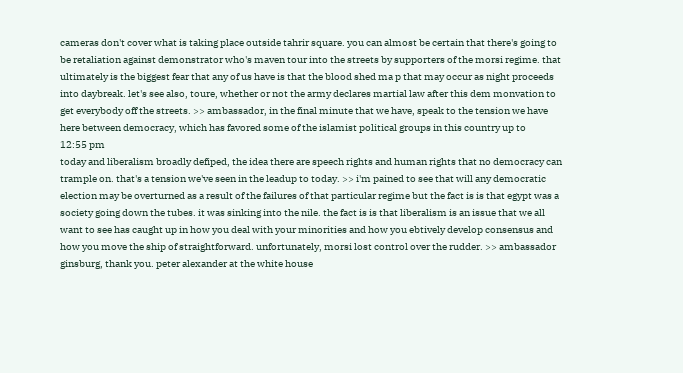cameras don't cover what is taking place outside tahrir square. you can almost be certain that there's going to be retaliation against demonstrator who's maven tour into the streets by supporters of the morsi regime. that ultimately is the biggest fear that any of us have is that the blood shed ma p that may occur as night proceeds into daybreak. let's see also, toure, whether or not the army declares martial law after this dem monvation to get everybody off the streets. >> ambassador, in the final minute that we have, speak to the tension we have here between democracy, which has favored some of the islamist political groups in this country up to
12:55 pm
today and liberalism broadly defiped, the idea there are speech rights and human rights that no democracy can trample on. that's a tension we've seen in the leadup to today. >> i'm pained to see that will any democratic election may be overturned as a result of the failures of that particular regime but the fact is is that egypt was a society going down the tubes. it was sinking into the nile. the fact is is that liberalism is an issue that we all want to see has caught up in how you deal with your minorities and how you ebtively develop consensus and how you move the ship of straightforward. unfortunately, morsi lost control over the rudder. >> ambassador ginsburg, thank you. peter alexander at the white house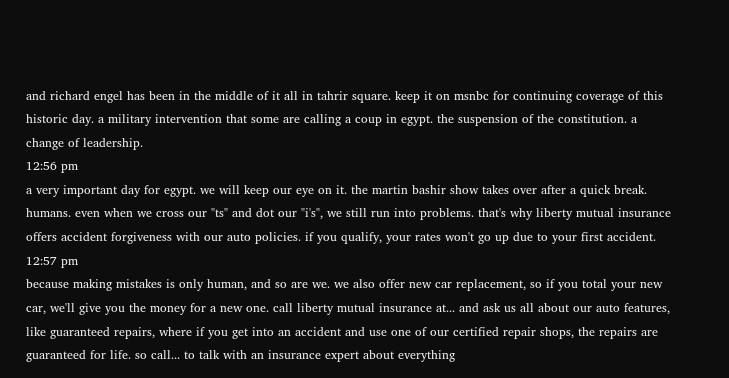and richard engel has been in the middle of it all in tahrir square. keep it on msnbc for continuing coverage of this historic day. a military intervention that some are calling a coup in egypt. the suspension of the constitution. a change of leadership.
12:56 pm
a very important day for egypt. we will keep our eye on it. the martin bashir show takes over after a quick break. humans. even when we cross our "ts" and dot our "i's", we still run into problems. that's why liberty mutual insurance offers accident forgiveness with our auto policies. if you qualify, your rates won't go up due to your first accident.
12:57 pm
because making mistakes is only human, and so are we. we also offer new car replacement, so if you total your new car, we'll give you the money for a new one. call liberty mutual insurance at... and ask us all about our auto features, like guaranteed repairs, where if you get into an accident and use one of our certified repair shops, the repairs are guaranteed for life. so call... to talk with an insurance expert about everything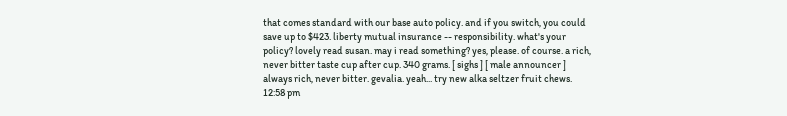that comes standard with our base auto policy. and if you switch, you could save up to $423. liberty mutual insurance -- responsibility. what's your policy? lovely read susan. may i read something? yes, please. of course. a rich, never bitter taste cup after cup. 340 grams. [ sighs ] [ male announcer ] always rich, never bitter. gevalia. yeah... try new alka seltzer fruit chews.
12:58 pm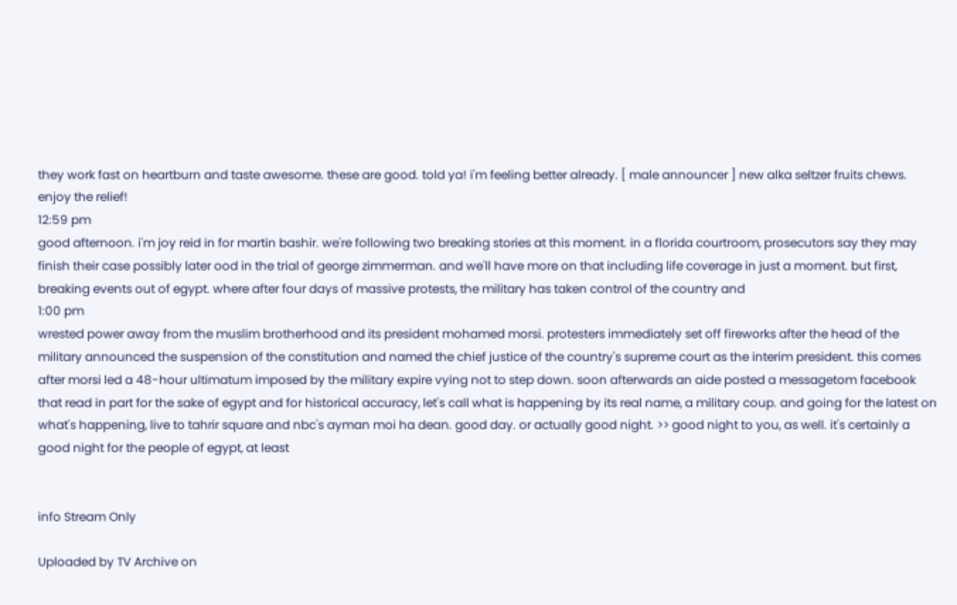they work fast on heartburn and taste awesome. these are good. told ya! i'm feeling better already. [ male announcer ] new alka seltzer fruits chews. enjoy the relief!
12:59 pm
good afternoon. i'm joy reid in for martin bashir. we're following two breaking stories at this moment. in a florida courtroom, prosecutors say they may finish their case possibly later ood in the trial of george zimmerman. and we'll have more on that including life coverage in just a moment. but first, breaking events out of egypt. where after four days of massive protests, the military has taken control of the country and
1:00 pm
wrested power away from the muslim brotherhood and its president mohamed morsi. protesters immediately set off fireworks after the head of the military announced the suspension of the constitution and named the chief justice of the country's supreme court as the interim president. this comes after morsi led a 48-hour ultimatum imposed by the military expire vying not to step down. soon afterwards an aide posted a messagetom facebook that read in part for the sake of egypt and for historical accuracy, let's call what is happening by its real name, a military coup. and going for the latest on what's happening, live to tahrir square and nbc's ayman moi ha dean. good day. or actually good night. >> good night to you, as well. it's certainly a good night for the people of egypt, at least


info Stream Only

Uploaded by TV Archive on